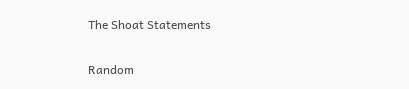The Shoat Statements

Random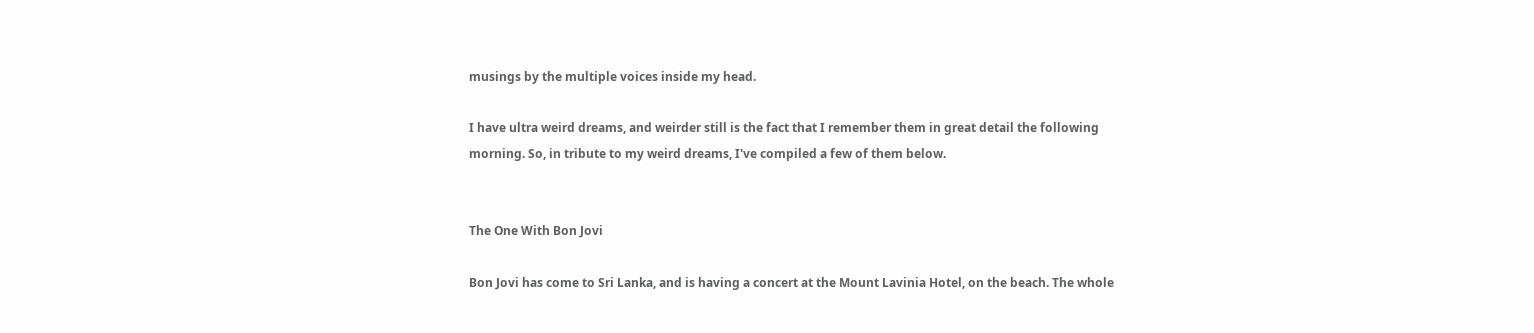musings by the multiple voices inside my head.

I have ultra weird dreams, and weirder still is the fact that I remember them in great detail the following morning. So, in tribute to my weird dreams, I've compiled a few of them below.


The One With Bon Jovi

Bon Jovi has come to Sri Lanka, and is having a concert at the Mount Lavinia Hotel, on the beach. The whole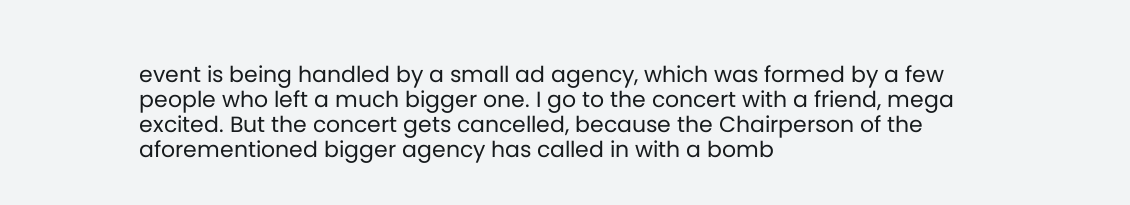event is being handled by a small ad agency, which was formed by a few people who left a much bigger one. I go to the concert with a friend, mega excited. But the concert gets cancelled, because the Chairperson of the aforementioned bigger agency has called in with a bomb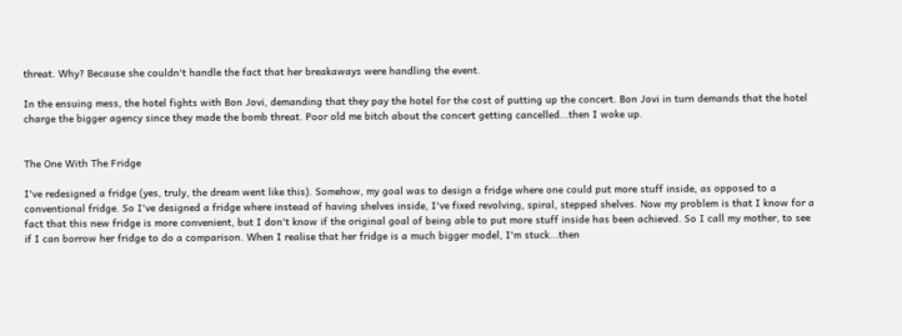threat. Why? Because she couldn't handle the fact that her breakaways were handling the event.

In the ensuing mess, the hotel fights with Bon Jovi, demanding that they pay the hotel for the cost of putting up the concert. Bon Jovi in turn demands that the hotel charge the bigger agency since they made the bomb threat. Poor old me bitch about the concert getting cancelled...then I woke up.


The One With The Fridge

I've redesigned a fridge (yes, truly, the dream went like this). Somehow, my goal was to design a fridge where one could put more stuff inside, as opposed to a conventional fridge. So I've designed a fridge where instead of having shelves inside, I've fixed revolving, spiral, stepped shelves. Now my problem is that I know for a fact that this new fridge is more convenient, but I don't know if the original goal of being able to put more stuff inside has been achieved. So I call my mother, to see if I can borrow her fridge to do a comparison. When I realise that her fridge is a much bigger model, I'm stuck...then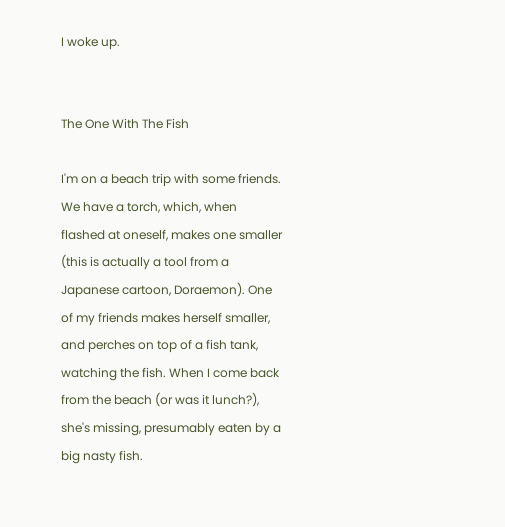I woke up.


The One With The Fish

I'm on a beach trip with some friends. We have a torch, which, when flashed at oneself, makes one smaller (this is actually a tool from a Japanese cartoon, Doraemon). One of my friends makes herself smaller, and perches on top of a fish tank, watching the fish. When I come back from the beach (or was it lunch?), she's missing, presumably eaten by a big nasty fish.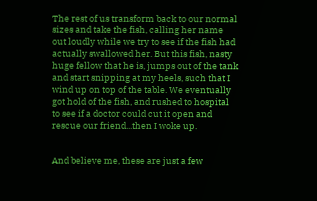The rest of us transform back to our normal sizes and take the fish, calling her name out loudly while we try to see if the fish had actually swallowed her. But this fish, nasty huge fellow that he is, jumps out of the tank and start snipping at my heels, such that I wind up on top of the table. We eventually got hold of the fish, and rushed to hospital to see if a doctor could cut it open and rescue our friend...then I woke up.


And believe me, these are just a few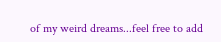of my weird dreams...feel free to add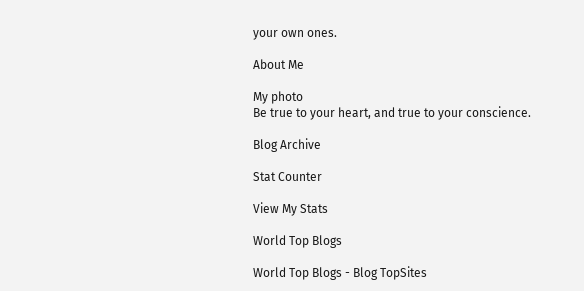your own ones.

About Me

My photo
Be true to your heart, and true to your conscience.

Blog Archive

Stat Counter

View My Stats

World Top Blogs

World Top Blogs - Blog TopSites